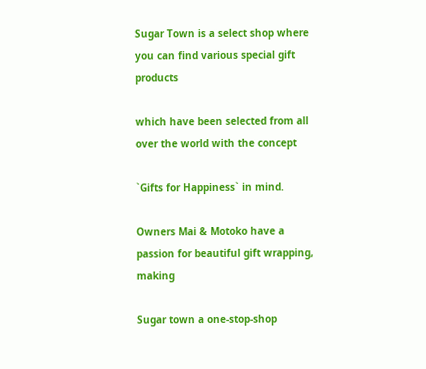Sugar Town is a select shop where you can find various special gift products

which have been selected from all over the world with the concept

`Gifts for Happiness` in mind.

Owners Mai & Motoko have a passion for beautiful gift wrapping, making

Sugar town a one-stop-shop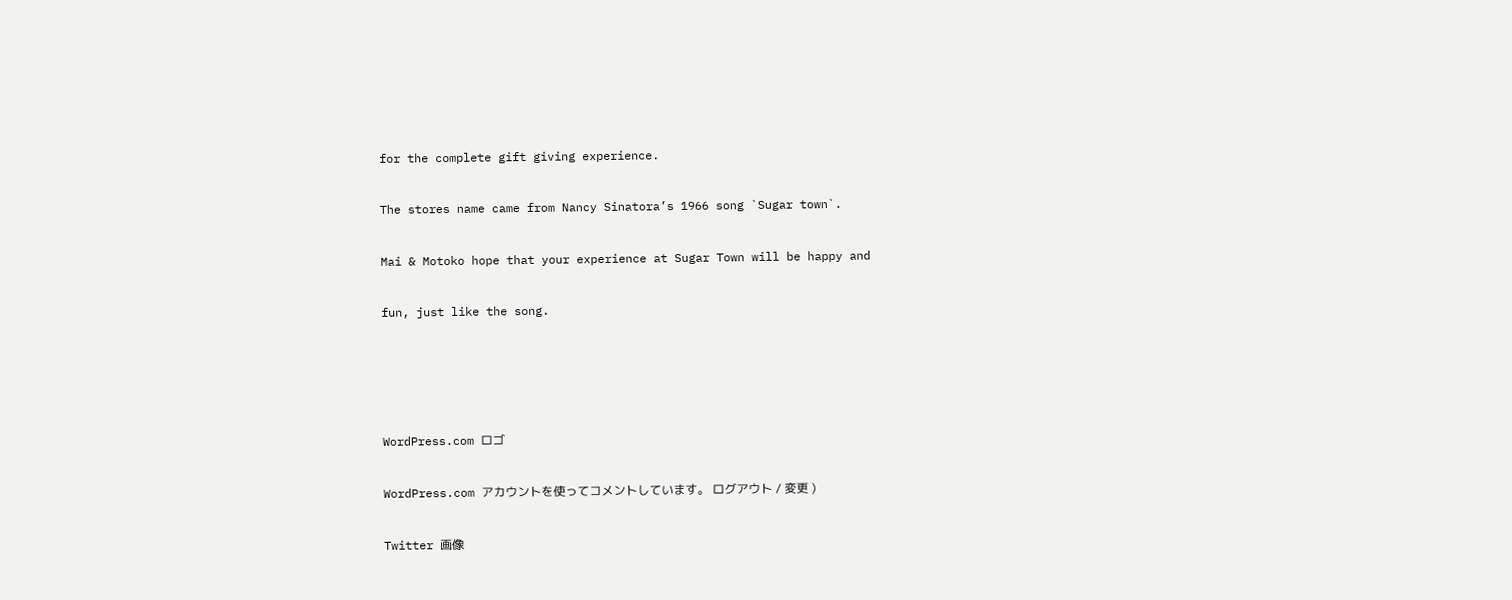for the complete gift giving experience.

The stores name came from Nancy Sinatora’s 1966 song `Sugar town`.

Mai & Motoko hope that your experience at Sugar Town will be happy and

fun, just like the song.




WordPress.com ロゴ

WordPress.com アカウントを使ってコメントしています。 ログアウト / 変更 )

Twitter 画像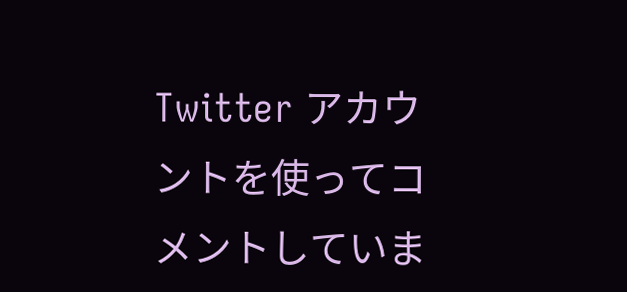Twitter アカウントを使ってコメントしていま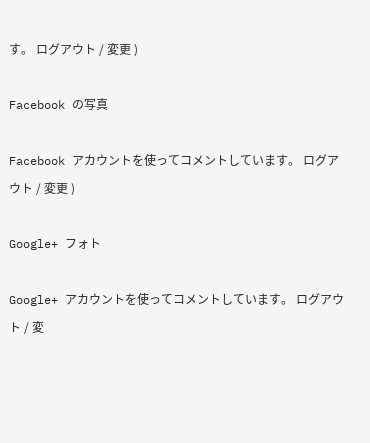す。 ログアウト / 変更 )

Facebook の写真

Facebook アカウントを使ってコメントしています。 ログアウト / 変更 )

Google+ フォト

Google+ アカウントを使ってコメントしています。 ログアウト / 変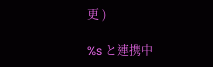更 )

%s と連携中